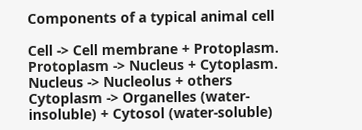Components of a typical animal cell

Cell -> Cell membrane + Protoplasm.
Protoplasm -> Nucleus + Cytoplasm.
Nucleus -> Nucleolus + others
Cytoplasm -> Organelles (water-insoluble) + Cytosol (water-soluble)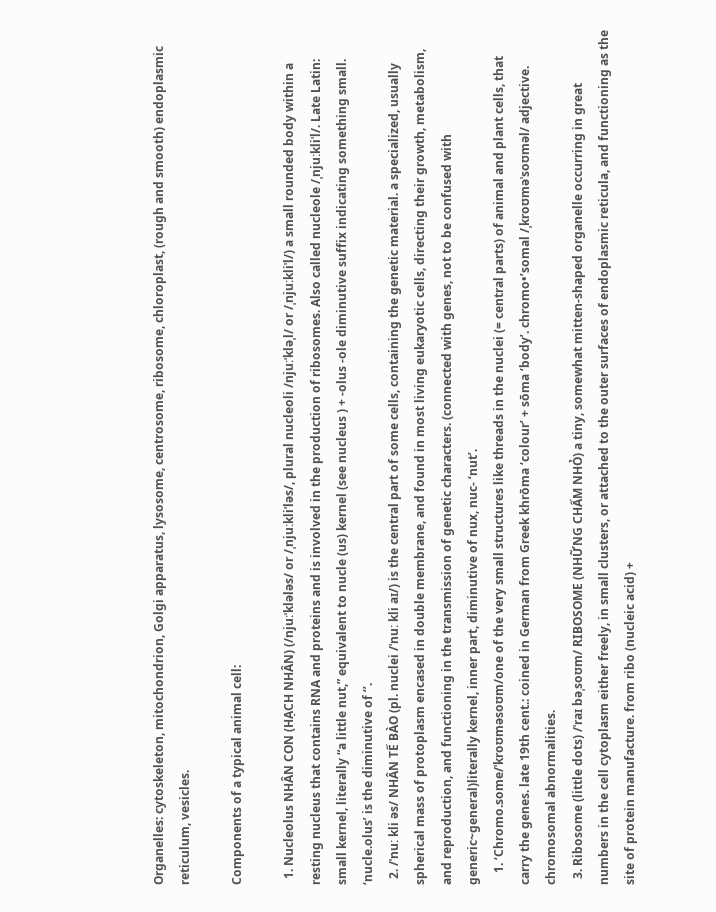Organelles: cytoskeleton, mitochondrion, Golgi apparatus, lysosome, centrosome, ribosome, chloroplast, (rough and smooth) endoplasmic reticulum, vesicles.

Components of a typical animal cell:

  1. Nucleolus NHÂN CON (HẠCH NHÂN) (/njuːˈklələs/ or /ˌnjuːkliˈləs/, plural nucleoli /njuːˈkləˌl/ or /ˌnjuːkliˈl/) a small rounded body within a resting nucleus that contains RNA and proteins and is involved in the production of ribosomes. Also called nucleole /ˌnjuːkliˈl/. Late Latin: small kernel, literally “a little nut,” equivalent to nucle (us) kernel (see nucleus ) + -olus -ole diminutive suffix indicating something small. ‘nucle.olus’ is the diminutive of ‘’.
  2. /ˈnuː kli əs/ NHÂN TẾ BÀO (pl. nuclei /ˈnuː kli aɪ/) is the central part of some cells, containing the genetic material. a specialized, usually spherical mass of protoplasm encased in double membrane, and found in most living eukaryotic cells, directing their growth, metabolism, and reproduction, and functioning in the transmission of genetic characters. (connected with genes, not to be confused with generic~general)literally kernel, inner part, diminutive of nux, nuc- ‘nut’.
    1. ‘Chromo.some/ˈkroʊməsoʊm/one of the very small structures like threads in the nuclei (= central parts) of animal and plant cells, that carry the genes. late 19th cent.: coined in German from Greek khrōma ‘colour’ + sōma ‘body’. chromo•’somal /ˌkroʊməˈsoʊməl/ adjective. chromosomal abnormalities.
  3. Ribosome (little dots) /ˈraɪ bəˌsoʊm/ RIBOSOME (NHỮNG CHẤM NHỎ) a tiny, somewhat mitten-shaped organelle occurring in great numbers in the cell cytoplasm either freely, in small clusters, or attached to the outer surfaces of endoplasmic reticula, and functioning as the site of protein manufacture. from ribo (nucleic acid) +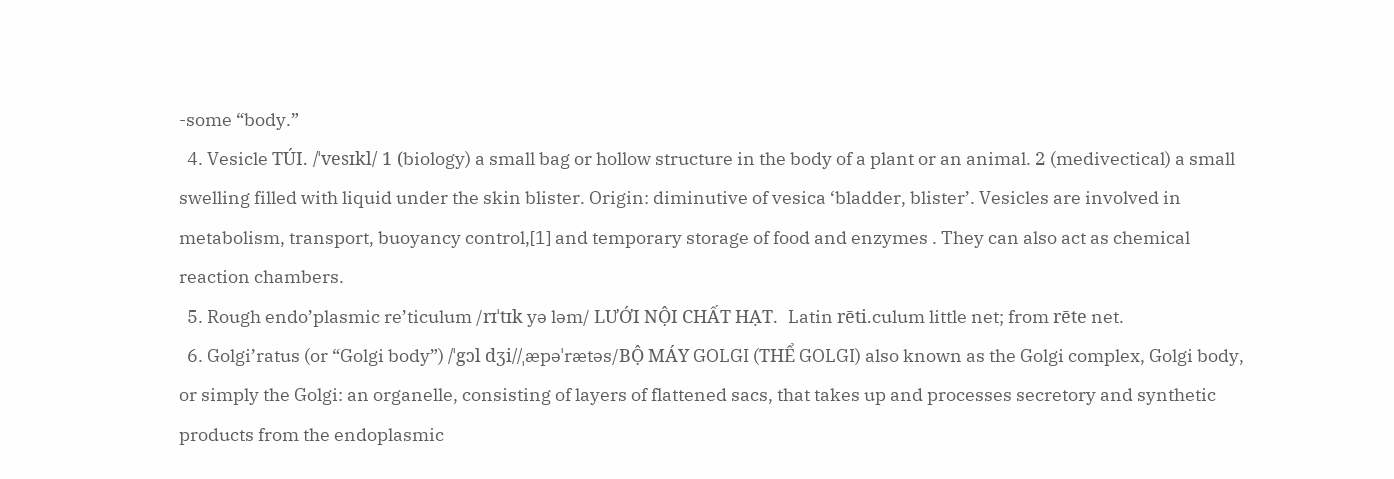-some “body.”
  4. Vesicle TÚI. /ˈvesɪkl/ 1 (biology) a small bag or hollow structure in the body of a plant or an animal. 2 (medivectical) a small swelling filled with liquid under the skin blister. Origin: diminutive of vesica ‘bladder, blister’. Vesicles are involved in metabolism, transport, buoyancy control,[1] and temporary storage of food and enzymes . They can also act as chemical reaction chambers.
  5. Rough endo’plasmic re’ticulum /rɪˈtɪk yə ləm/ LƯỚI NỘI CHẤT HẠT.  Latin rēti.culum little net; from rēte net.
  6. Golgi’ratus (or “Golgi body”) /ˈgɔl dʒi//ˌæpəˈrætəs/BỘ MÁY GOLGI (THỂ GOLGI) also known as the Golgi complex, Golgi body, or simply the Golgi: an organelle, consisting of layers of flattened sacs, that takes up and processes secretory and synthetic products from the endoplasmic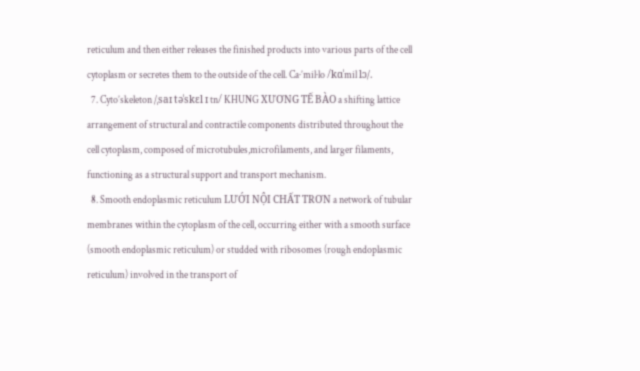reticulum and then either releases the finished products into various parts of the cell cytoplasm or secretes them to the outside of the cell. Ca·’mil·lo /kɑˈmil lɔ/.
  7. Cyto’skeleton /ˌsaɪ təˈskɛl ɪ tn/ KHUNG XƯƠNG TẾ BÀO a shifting lattice arrangement of structural and contractile components distributed throughout the cell cytoplasm, composed of microtubules,microfilaments, and larger filaments, functioning as a structural support and transport mechanism.
  8. Smooth endoplasmic reticulum LƯỚI NỘI CHẤT TRƠN a network of tubular membranes within the cytoplasm of the cell, occurring either with a smooth surface (smooth endoplasmic reticulum) or studded with ribosomes (rough endoplasmic reticulum) involved in the transport of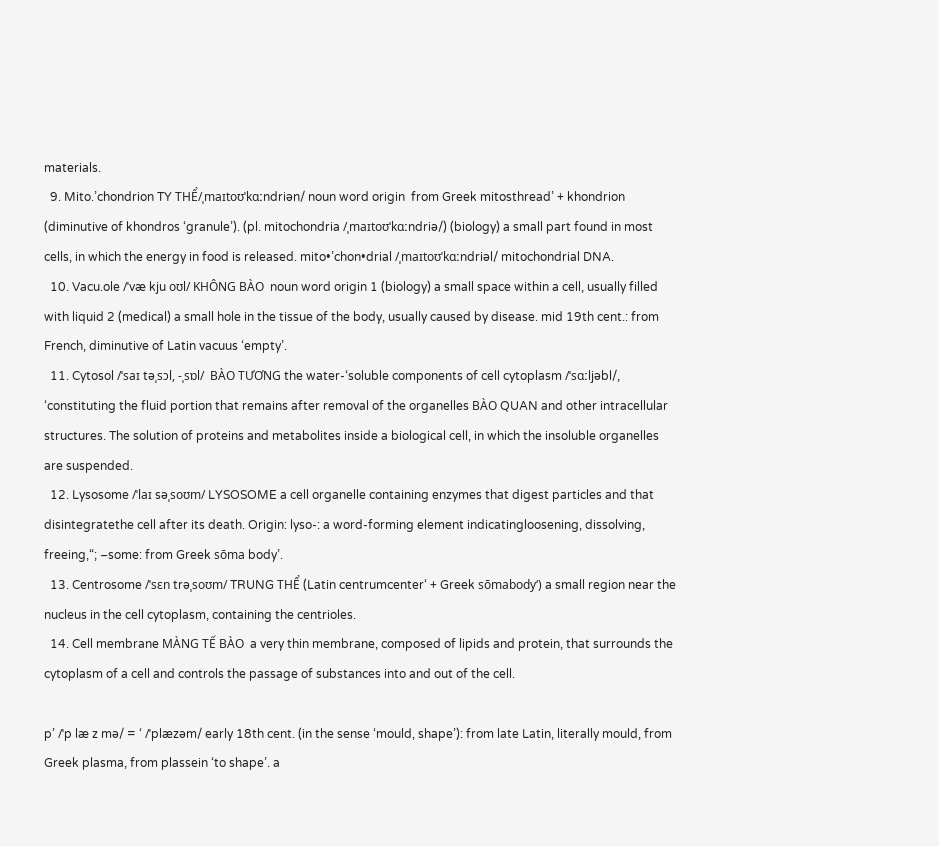materials.
  9. Mito.’chondrion TY THỂ/ˌmaɪtoʊˈkɑːndriən/ noun word origin  from Greek mitosthread’ + khondrion (diminutive of khondros ‘granule’). (pl. mitochondria /ˌmaɪtoʊˈkɑːndriə/) (biology) a small part found in most cells, in which the energy in food is released. mito•’chon•drial /ˌmaɪtoʊˈkɑːndriəl/ mitochondrial DNA.
  10. Vacu.ole /ˈvæ kju oʊl/ KHÔNG BÀO  noun word origin 1 (biology) a small space within a cell, usually filled with liquid 2 (medical) a small hole in the tissue of the body, usually caused by disease. mid 19th cent.: from French, diminutive of Latin vacuus ‘empty’.
  11. Cytosol /ˈsaɪ təˌsɔl, -ˌsɒl/  BÀO TƯƠNG the water-‘soluble components of cell cytoplasm /ˈsɑːljəbl/, ‘constituting the fluid portion that remains after removal of the organelles BÀO QUAN and other intracellular structures. The solution of proteins and metabolites inside a biological cell, in which the insoluble organelles are suspended.
  12. Lysosome /ˈlaɪ səˌsoʊm/ LYSOSOME a cell organelle containing enzymes that digest particles and that disintegratethe cell after its death. Origin: lyso-: a word-forming element indicatingloosening, dissolving, freeing,“; –some: from Greek sōma body’.
  13. Centrosome /ˈsɛn trəˌsoʊm/ TRUNG THỂ (Latin centrumcenter‘ + Greek sōmabody‘) a small region near the nucleus in the cell cytoplasm, containing the centrioles.
  14. Cell membrane MÀNG TẾ BÀO  a very thin membrane, composed of lipids and protein, that surrounds the cytoplasm of a cell and controls the passage of substances into and out of the cell.

p’ /ˈp læ z mə/ = ‘ /ˈplæzəm/ early 18th cent. (in the sense ‘mould, shape’): from late Latin, literally mould, from Greek plasma, from plassein ‘to shape’. a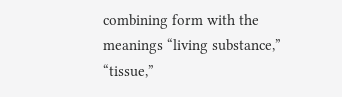combining form with the meanings “living substance,” “tissue,”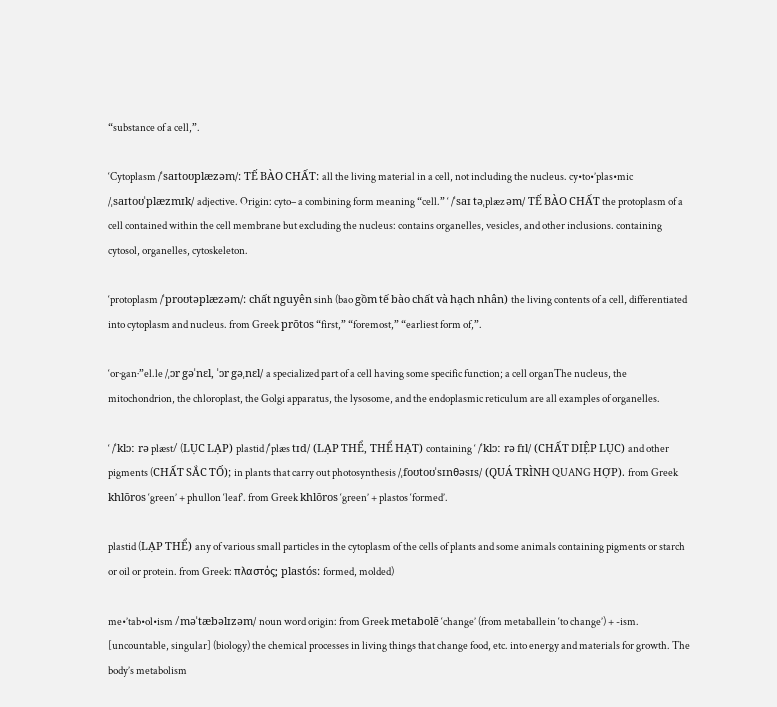“substance of a cell,”.

‘Cytoplasm /ˈsaɪtoʊplæzəm/: TẾ BÀO CHẤT: all the living material in a cell, not including the nucleus. cy•to•’plas•mic /ˌsaɪtoʊˈplæzmɪk/ adjective. Origin: cyto– a combining form meaning “cell.” ‘ /ˈsaɪ təˌplæz əm/ TẾ BÀO CHẤT the protoplasm of a cell contained within the cell membrane but excluding the nucleus: contains organelles, vesicles, and other inclusions. containing cytosol, organelles, cytoskeleton.

‘protoplasm /ˈproʊtəplæzəm/: chất nguyên sinh (bao gồm tế bào chất và hạch nhân) the living contents of a cell, differentiated into cytoplasm and nucleus. from Greek prōtos “first,” “foremost,” “earliest form of,”.

‘or·gan·”el.le /ˌɔr gəˈnɛl, ˈɔr gəˌnɛl/ a specialized part of a cell having some specific function; a cell organThe nucleus, the mitochondrion, the chloroplast, the Golgi apparatus, the lysosome, and the endoplasmic reticulum are all examples of organelles.

‘ /ˈklɔː rə plæst/ (LỤC LẠP) plastid /ˈplæs tɪd/ (LẠP THỂ, THỂ HẠT) containing ‘ /ˈklɔː rə fɪl/ (CHẤT DIỆP LỤC) and other pigments (CHẤT SẮC TỐ); in plants that carry out photosynthesis /ˌfoʊtoʊˈsɪnθəsɪs/ (QUÁ TRÌNH QUANG HỢP). from Greek khlōros ‘green’ + phullon ‘leaf’. from Greek khlōros ‘green’ + plastos ‘formed’.

plastid (LẠP THỂ) any of various small particles in the cytoplasm of the cells of plants and some animals containing pigments or starch or oil or protein. from Greek: πλαστός; plastós: formed, molded)

me•’tab•ol•ism /məˈtæbəlɪzəm/ noun word origin: from Greek metabolē ‘change’ (from metaballein ‘to change’) + -ism. [uncountable, singular] (biology) the chemical processes in living things that change food, etc. into energy and materials for growth. The body’s metabolism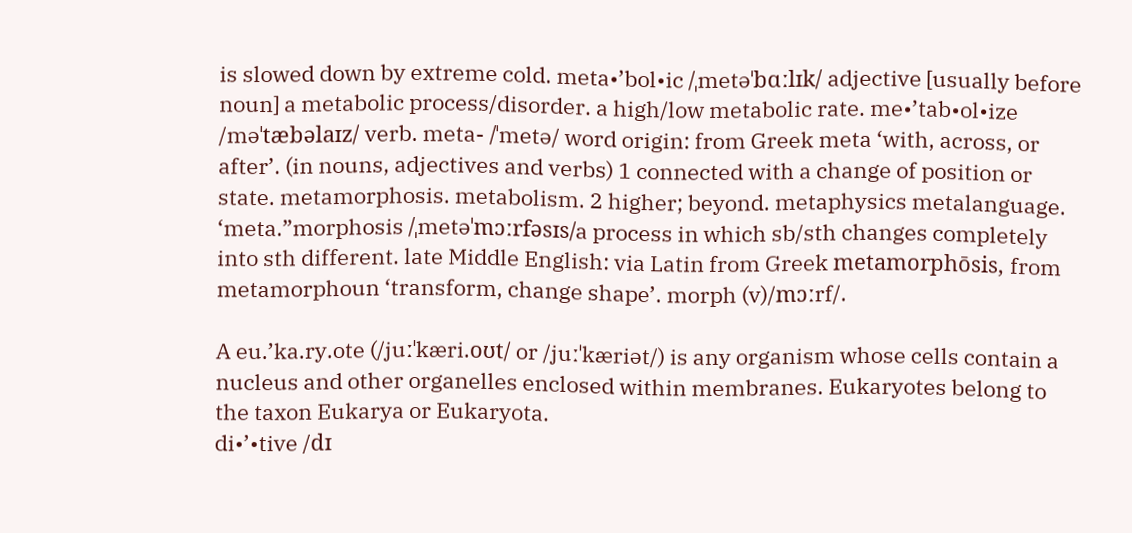is slowed down by extreme cold. meta•’bol•ic /ˌmetəˈbɑːlɪk/ adjective [usually before noun] a metabolic process/disorder. a high/low metabolic rate. me•’tab•ol•ize /məˈtæbəlaɪz/ verb. meta- /ˈmetə/ word origin: from Greek meta ‘with, across, or after’. (in nouns, adjectives and verbs) 1 connected with a change of position or state. metamorphosis. metabolism. 2 higher; beyond. metaphysics metalanguage. ‘meta.”morphosis /ˌmetəˈmɔːrfəsɪs/a process in which sb/sth changes completely into sth different. late Middle English: via Latin from Greek metamorphōsis, from metamorphoun ‘transform, change shape’. morph (v)/mɔːrf/.

A eu.’ka.ry.ote (/juːˈkæri.oʊt/ or /juːˈkæriət/) is any organism whose cells contain a nucleus and other organelles enclosed within membranes. Eukaryotes belong to the taxon Eukarya or Eukaryota.
di•’•tive /dɪ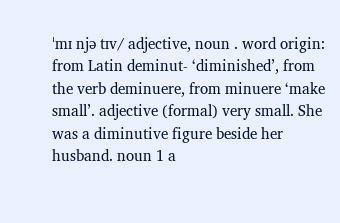ˈmɪ njə tɪv/ adjective, noun . word origin: from Latin deminut- ‘diminished’, from the verb deminuere, from minuere ‘make small’. adjective (formal) very small. She was a diminutive figure beside her husband. noun 1 a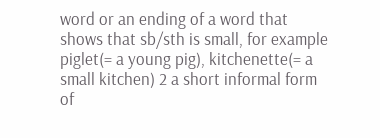word or an ending of a word that shows that sb/sth is small, for example piglet(= a young pig), kitchenette(= a small kitchen) 2 a short informal form of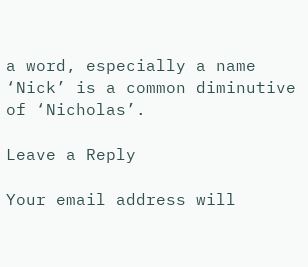a word, especially a name ‘Nick’ is a common diminutive of ‘Nicholas’.

Leave a Reply

Your email address will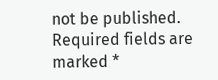not be published. Required fields are marked *